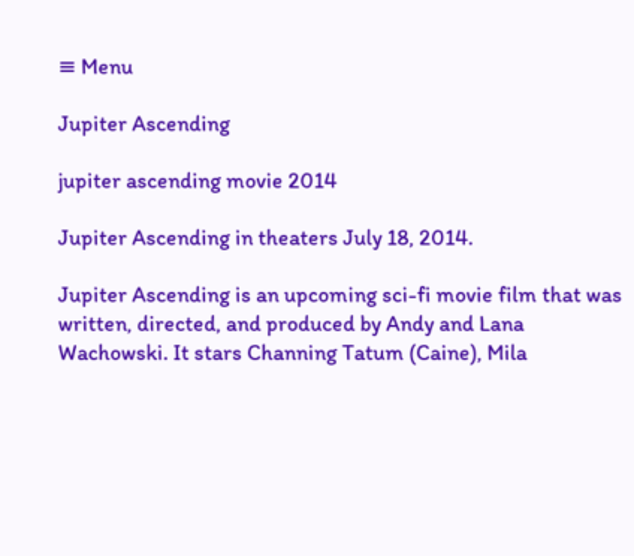≡ Menu

Jupiter Ascending

jupiter ascending movie 2014

Jupiter Ascending in theaters July 18, 2014.

Jupiter Ascending is an upcoming sci-fi movie film that was written, directed, and produced by Andy and Lana Wachowski. It stars Channing Tatum (Caine), Mila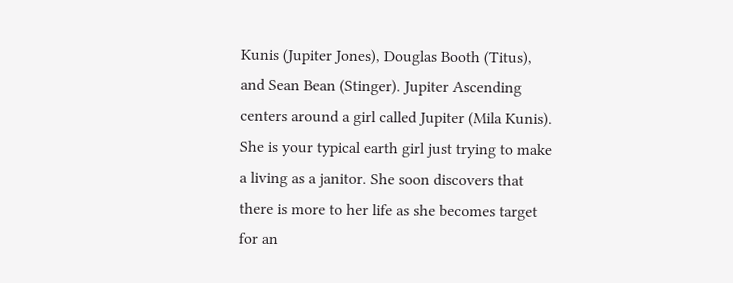Kunis (Jupiter Jones), Douglas Booth (Titus), and Sean Bean (Stinger). Jupiter Ascending centers around a girl called Jupiter (Mila Kunis). She is your typical earth girl just trying to make a living as a janitor. She soon discovers that there is more to her life as she becomes target for an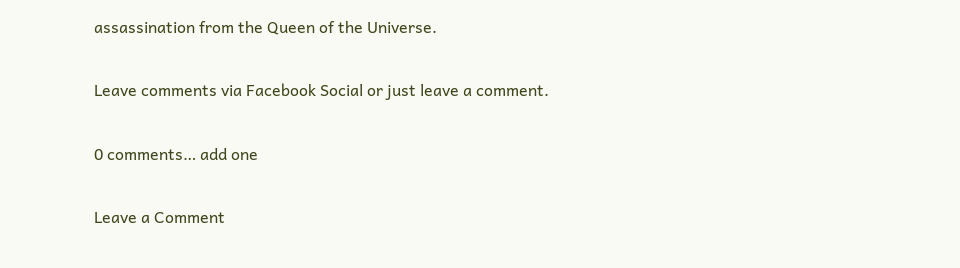assassination from the Queen of the Universe.

Leave comments via Facebook Social or just leave a comment.

0 comments… add one

Leave a Comment